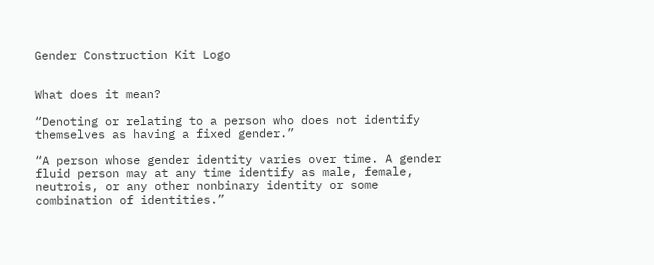Gender Construction Kit Logo


What does it mean?

“Denoting or relating to a person who does not identify themselves as having a fixed gender.”

“A person whose gender identity varies over time. A gender fluid person may at any time identify as male, female, neutrois, or any other nonbinary identity or some combination of identities.”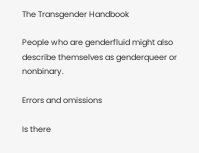The Transgender Handbook

People who are genderfluid might also describe themselves as genderqueer or nonbinary.

Errors and omissions

Is there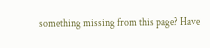something missing from this page? Have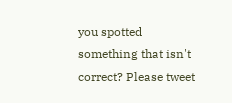you spotted something that isn't correct? Please tweet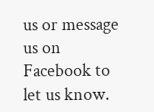us or message us on Facebook to let us know.